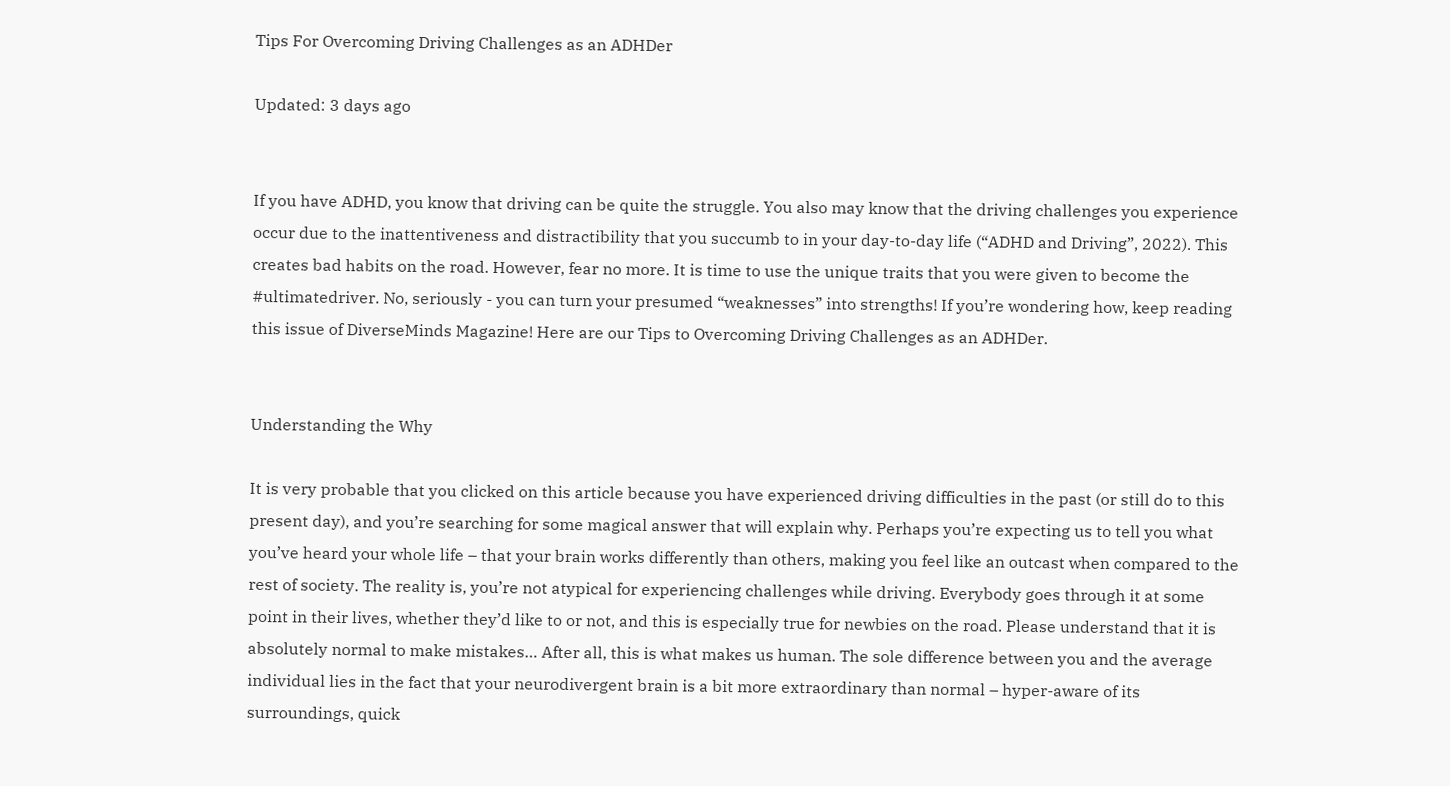Tips For Overcoming Driving Challenges as an ADHDer

Updated: 3 days ago


If you have ADHD, you know that driving can be quite the struggle. You also may know that the driving challenges you experience occur due to the inattentiveness and distractibility that you succumb to in your day-to-day life (“ADHD and Driving”, 2022). This creates bad habits on the road. However, fear no more. It is time to use the unique traits that you were given to become the #ultimatedriver. No, seriously - you can turn your presumed “weaknesses” into strengths! If you’re wondering how, keep reading this issue of DiverseMinds Magazine! Here are our Tips to Overcoming Driving Challenges as an ADHDer.


Understanding the Why

It is very probable that you clicked on this article because you have experienced driving difficulties in the past (or still do to this present day), and you’re searching for some magical answer that will explain why. Perhaps you’re expecting us to tell you what you’ve heard your whole life – that your brain works differently than others, making you feel like an outcast when compared to the rest of society. The reality is, you’re not atypical for experiencing challenges while driving. Everybody goes through it at some point in their lives, whether they’d like to or not, and this is especially true for newbies on the road. Please understand that it is absolutely normal to make mistakes… After all, this is what makes us human. The sole difference between you and the average individual lies in the fact that your neurodivergent brain is a bit more extraordinary than normal – hyper-aware of its surroundings, quick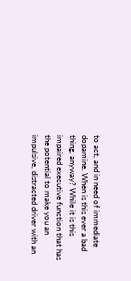to act, and in need of immediate dopamine. When is this ever a bad thing, anyway? While it is this impaired executive function that has the potential to make you an impulsive, distracted driver with an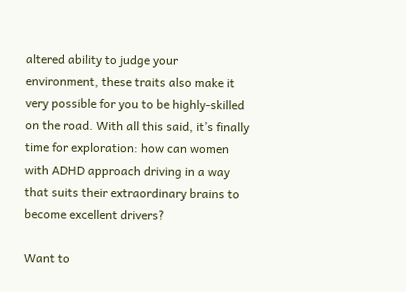altered ability to judge your environment, these traits also make it very possible for you to be highly-skilled on the road. With all this said, it’s finally time for exploration: how can women with ADHD approach driving in a way that suits their extraordinary brains to become excellent drivers?

Want to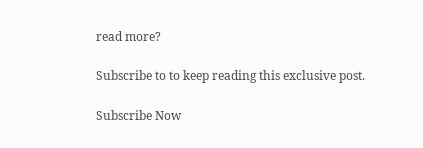read more?

Subscribe to to keep reading this exclusive post.

Subscribe Now